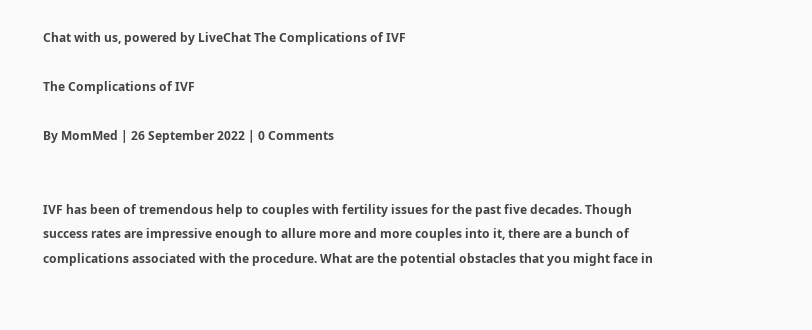Chat with us, powered by LiveChat The Complications of IVF

The Complications of IVF

By MomMed | 26 September 2022 | 0 Comments


IVF has been of tremendous help to couples with fertility issues for the past five decades. Though success rates are impressive enough to allure more and more couples into it, there are a bunch of complications associated with the procedure. What are the potential obstacles that you might face in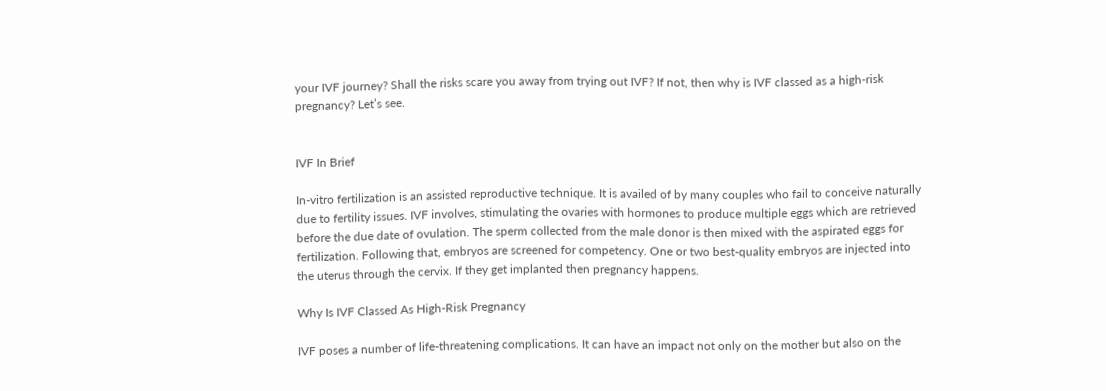your IVF journey? Shall the risks scare you away from trying out IVF? If not, then why is IVF classed as a high-risk pregnancy? Let’s see.


IVF In Brief

In-vitro fertilization is an assisted reproductive technique. It is availed of by many couples who fail to conceive naturally due to fertility issues. IVF involves, stimulating the ovaries with hormones to produce multiple eggs which are retrieved before the due date of ovulation. The sperm collected from the male donor is then mixed with the aspirated eggs for fertilization. Following that, embryos are screened for competency. One or two best-quality embryos are injected into the uterus through the cervix. If they get implanted then pregnancy happens.

Why Is IVF Classed As High-Risk Pregnancy

IVF poses a number of life-threatening complications. It can have an impact not only on the mother but also on the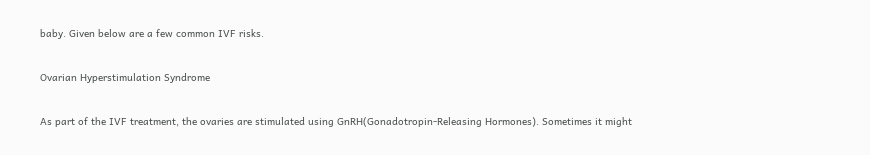baby. Given below are a few common IVF risks.

Ovarian Hyperstimulation Syndrome

As part of the IVF treatment, the ovaries are stimulated using GnRH(Gonadotropin-Releasing Hormones). Sometimes it might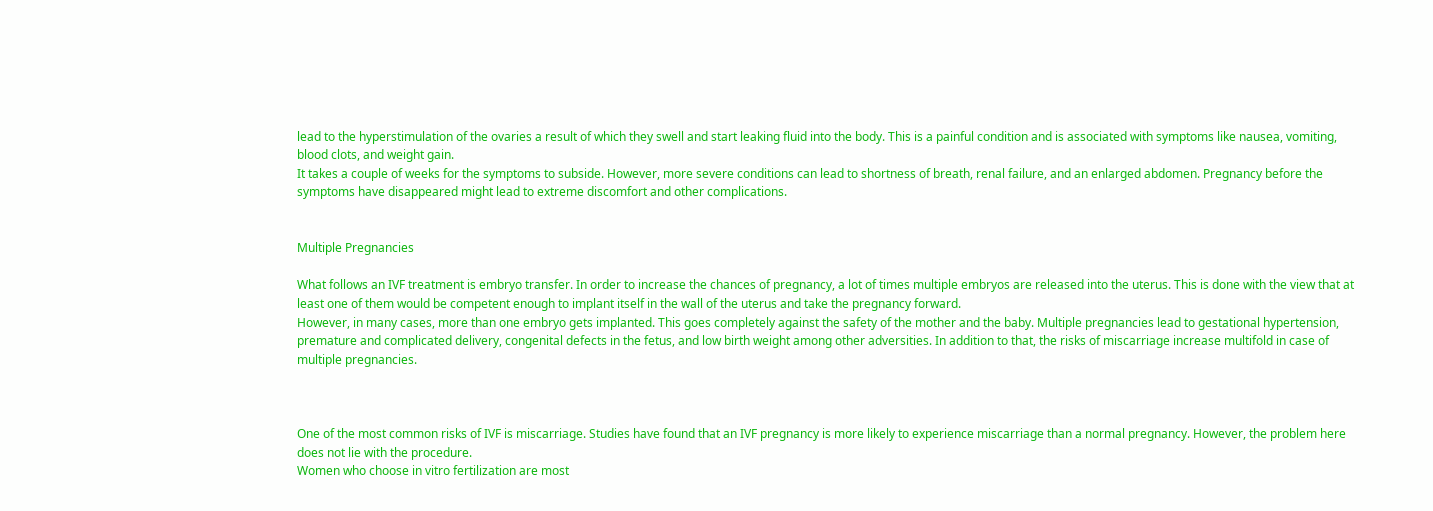lead to the hyperstimulation of the ovaries a result of which they swell and start leaking fluid into the body. This is a painful condition and is associated with symptoms like nausea, vomiting, blood clots, and weight gain.
It takes a couple of weeks for the symptoms to subside. However, more severe conditions can lead to shortness of breath, renal failure, and an enlarged abdomen. Pregnancy before the symptoms have disappeared might lead to extreme discomfort and other complications.


Multiple Pregnancies

What follows an IVF treatment is embryo transfer. In order to increase the chances of pregnancy, a lot of times multiple embryos are released into the uterus. This is done with the view that at least one of them would be competent enough to implant itself in the wall of the uterus and take the pregnancy forward.
However, in many cases, more than one embryo gets implanted. This goes completely against the safety of the mother and the baby. Multiple pregnancies lead to gestational hypertension, premature and complicated delivery, congenital defects in the fetus, and low birth weight among other adversities. In addition to that, the risks of miscarriage increase multifold in case of multiple pregnancies.



One of the most common risks of IVF is miscarriage. Studies have found that an IVF pregnancy is more likely to experience miscarriage than a normal pregnancy. However, the problem here does not lie with the procedure.
Women who choose in vitro fertilization are most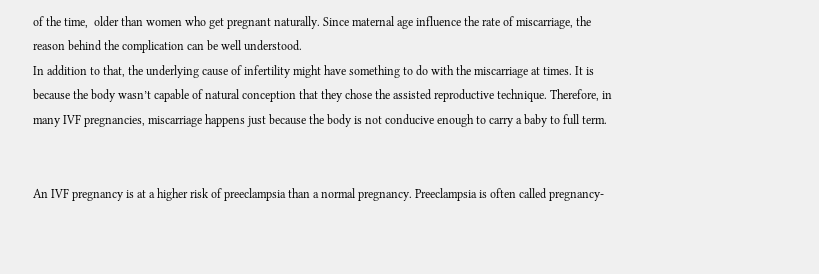of the time,  older than women who get pregnant naturally. Since maternal age influence the rate of miscarriage, the reason behind the complication can be well understood.
In addition to that, the underlying cause of infertility might have something to do with the miscarriage at times. It is because the body wasn’t capable of natural conception that they chose the assisted reproductive technique. Therefore, in many IVF pregnancies, miscarriage happens just because the body is not conducive enough to carry a baby to full term.


An IVF pregnancy is at a higher risk of preeclampsia than a normal pregnancy. Preeclampsia is often called pregnancy-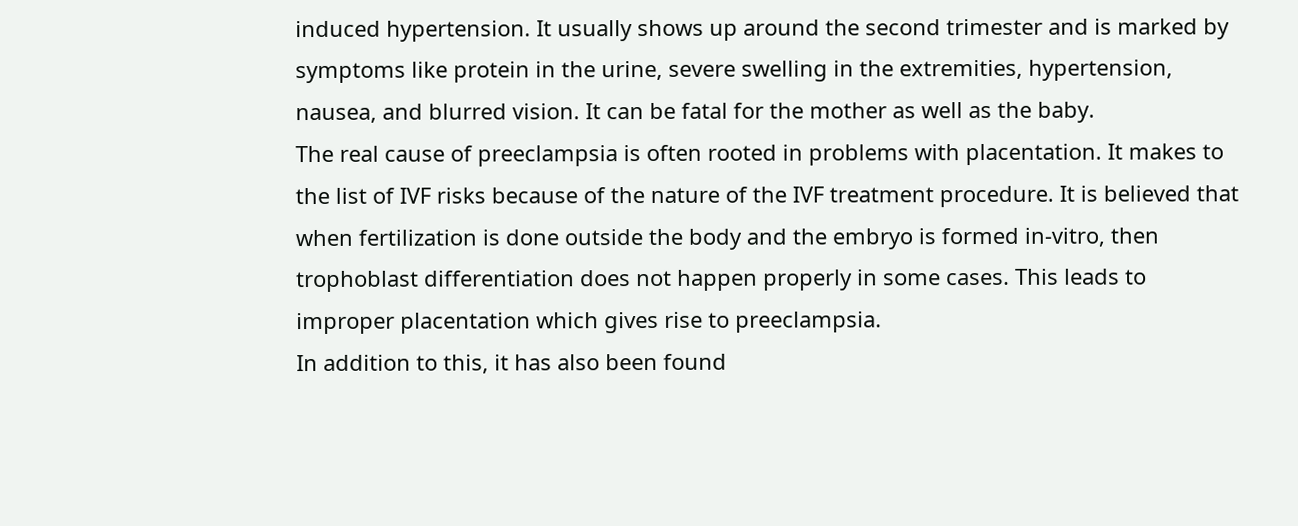induced hypertension. It usually shows up around the second trimester and is marked by symptoms like protein in the urine, severe swelling in the extremities, hypertension, nausea, and blurred vision. It can be fatal for the mother as well as the baby.
The real cause of preeclampsia is often rooted in problems with placentation. It makes to the list of IVF risks because of the nature of the IVF treatment procedure. It is believed that when fertilization is done outside the body and the embryo is formed in-vitro, then trophoblast differentiation does not happen properly in some cases. This leads to improper placentation which gives rise to preeclampsia.
In addition to this, it has also been found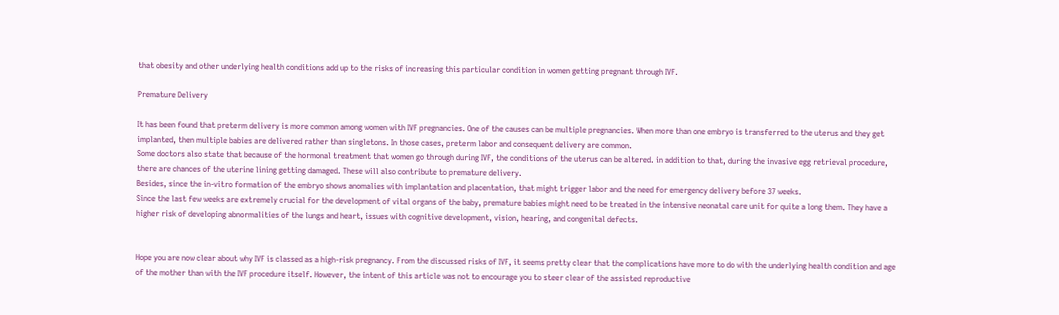that obesity and other underlying health conditions add up to the risks of increasing this particular condition in women getting pregnant through IVF.

Premature Delivery

It has been found that preterm delivery is more common among women with IVF pregnancies. One of the causes can be multiple pregnancies. When more than one embryo is transferred to the uterus and they get implanted, then multiple babies are delivered rather than singletons. In those cases, preterm labor and consequent delivery are common.
Some doctors also state that because of the hormonal treatment that women go through during IVF, the conditions of the uterus can be altered. in addition to that, during the invasive egg retrieval procedure, there are chances of the uterine lining getting damaged. These will also contribute to premature delivery.
Besides, since the in-vitro formation of the embryo shows anomalies with implantation and placentation, that might trigger labor and the need for emergency delivery before 37 weeks.
Since the last few weeks are extremely crucial for the development of vital organs of the baby, premature babies might need to be treated in the intensive neonatal care unit for quite a long them. They have a higher risk of developing abnormalities of the lungs and heart, issues with cognitive development, vision, hearing, and congenital defects.


Hope you are now clear about why IVF is classed as a high-risk pregnancy. From the discussed risks of IVF, it seems pretty clear that the complications have more to do with the underlying health condition and age of the mother than with the IVF procedure itself. However, the intent of this article was not to encourage you to steer clear of the assisted reproductive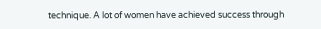technique. A lot of women have achieved success through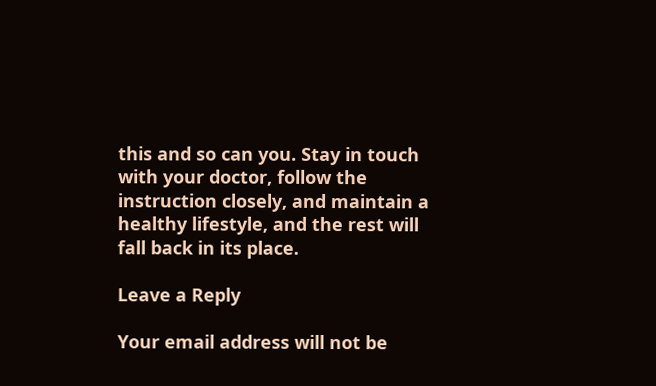this and so can you. Stay in touch with your doctor, follow the instruction closely, and maintain a healthy lifestyle, and the rest will fall back in its place.

Leave a Reply

Your email address will not be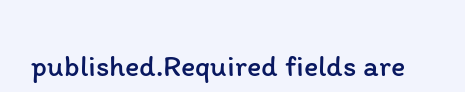published.Required fields are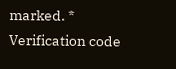marked. *
Verification code